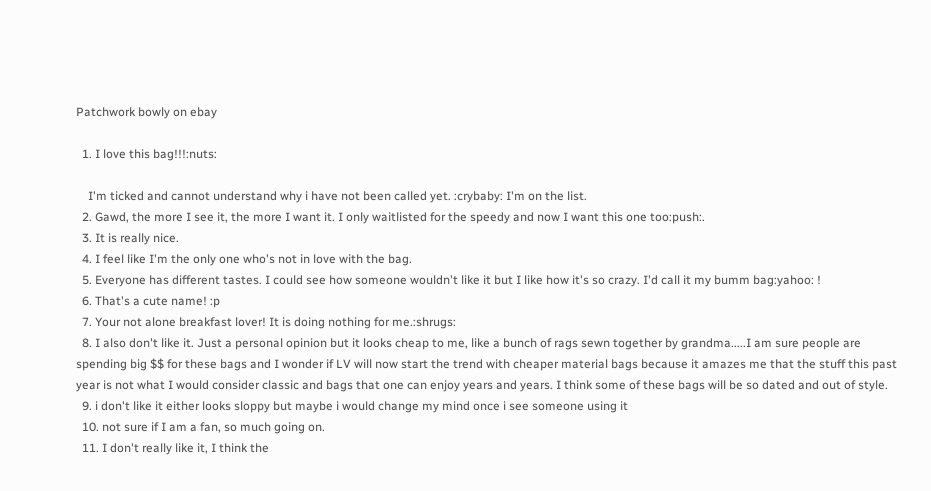Patchwork bowly on ebay

  1. I love this bag!!!:nuts:

    I'm ticked and cannot understand why i have not been called yet. :crybaby: I'm on the list.
  2. Gawd, the more I see it, the more I want it. I only waitlisted for the speedy and now I want this one too:push:.
  3. It is really nice.
  4. I feel like I'm the only one who's not in love with the bag.
  5. Everyone has different tastes. I could see how someone wouldn't like it but I like how it's so crazy. I'd call it my bumm bag:yahoo: !
  6. That's a cute name! :p
  7. Your not alone breakfast lover! It is doing nothing for me.:shrugs:
  8. I also don't like it. Just a personal opinion but it looks cheap to me, like a bunch of rags sewn together by grandma.....I am sure people are spending big $$ for these bags and I wonder if LV will now start the trend with cheaper material bags because it amazes me that the stuff this past year is not what I would consider classic and bags that one can enjoy years and years. I think some of these bags will be so dated and out of style.
  9. i don't like it either looks sloppy but maybe i would change my mind once i see someone using it
  10. not sure if I am a fan, so much going on.
  11. I don't really like it, I think the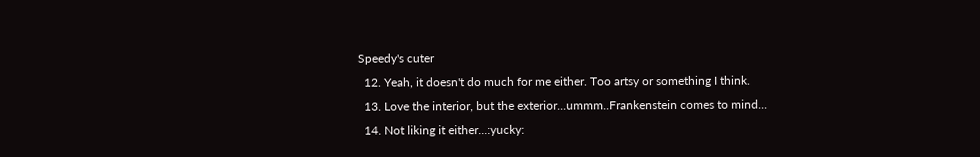Speedy's cuter
  12. Yeah, it doesn't do much for me either. Too artsy or something I think.
  13. Love the interior, but the exterior...ummm..Frankenstein comes to mind...
  14. Not liking it either...:yucky: